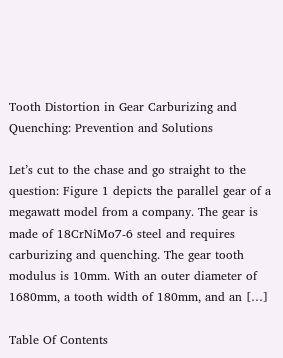Tooth Distortion in Gear Carburizing and Quenching: Prevention and Solutions

Let’s cut to the chase and go straight to the question: Figure 1 depicts the parallel gear of a megawatt model from a company. The gear is made of 18CrNiMo7-6 steel and requires carburizing and quenching. The gear tooth modulus is 10mm. With an outer diameter of 1680mm, a tooth width of 180mm, and an […]

Table Of Contents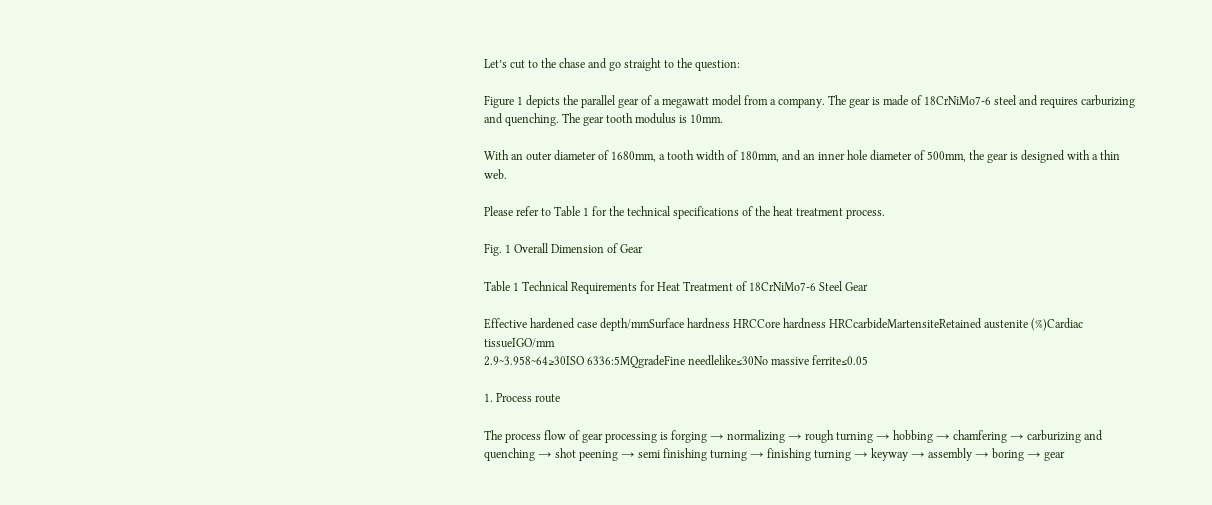Let’s cut to the chase and go straight to the question:

Figure 1 depicts the parallel gear of a megawatt model from a company. The gear is made of 18CrNiMo7-6 steel and requires carburizing and quenching. The gear tooth modulus is 10mm.

With an outer diameter of 1680mm, a tooth width of 180mm, and an inner hole diameter of 500mm, the gear is designed with a thin web.

Please refer to Table 1 for the technical specifications of the heat treatment process.

Fig. 1 Overall Dimension of Gear

Table 1 Technical Requirements for Heat Treatment of 18CrNiMo7-6 Steel Gear

Effective hardened case depth/mmSurface hardness HRCCore hardness HRCcarbideMartensiteRetained austenite (%)Cardiac tissueIGO/mm
2.9~3.958~64≥30ISO 6336:5MQgradeFine needlelike≤30No massive ferrite≤0.05

1. Process route

The process flow of gear processing is forging → normalizing → rough turning → hobbing → chamfering → carburizing and quenching → shot peening → semi finishing turning → finishing turning → keyway → assembly → boring → gear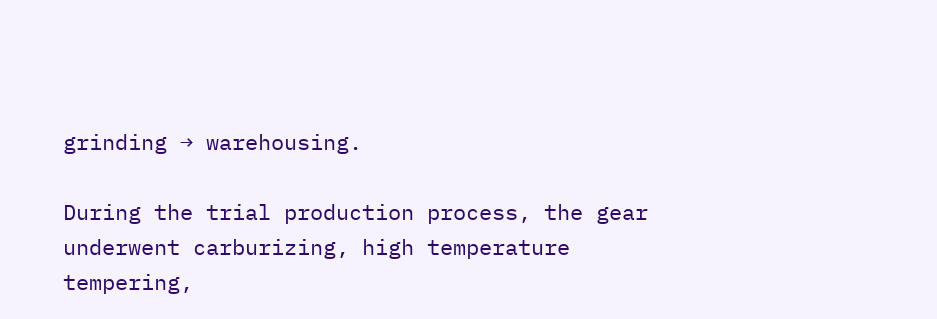grinding → warehousing.

During the trial production process, the gear underwent carburizing, high temperature tempering,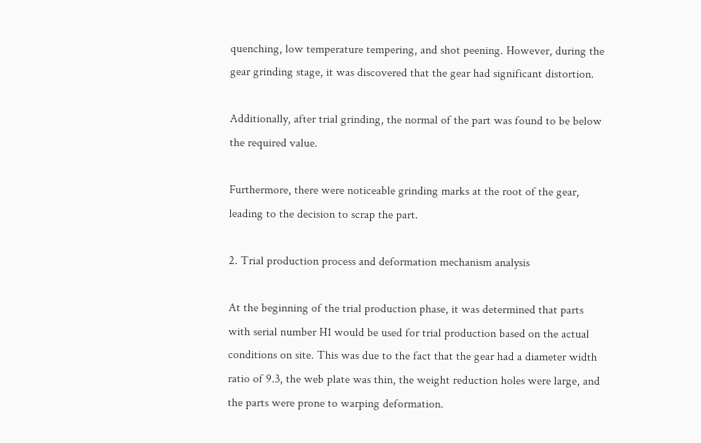quenching, low temperature tempering, and shot peening. However, during the gear grinding stage, it was discovered that the gear had significant distortion.

Additionally, after trial grinding, the normal of the part was found to be below the required value.

Furthermore, there were noticeable grinding marks at the root of the gear, leading to the decision to scrap the part.

2. Trial production process and deformation mechanism analysis

At the beginning of the trial production phase, it was determined that parts with serial number H1 would be used for trial production based on the actual conditions on site. This was due to the fact that the gear had a diameter width ratio of 9.3, the web plate was thin, the weight reduction holes were large, and the parts were prone to warping deformation.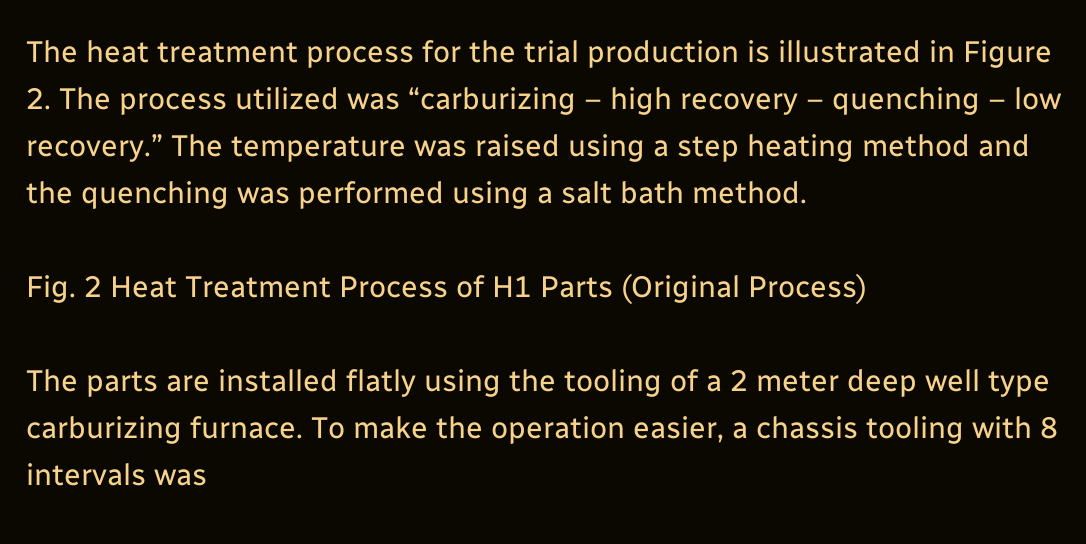The heat treatment process for the trial production is illustrated in Figure 2. The process utilized was “carburizing – high recovery – quenching – low recovery.” The temperature was raised using a step heating method and the quenching was performed using a salt bath method.

Fig. 2 Heat Treatment Process of H1 Parts (Original Process)

The parts are installed flatly using the tooling of a 2 meter deep well type carburizing furnace. To make the operation easier, a chassis tooling with 8 intervals was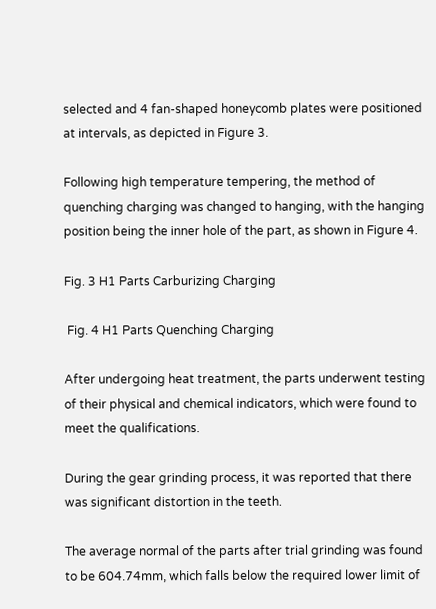selected and 4 fan-shaped honeycomb plates were positioned at intervals, as depicted in Figure 3.

Following high temperature tempering, the method of quenching charging was changed to hanging, with the hanging position being the inner hole of the part, as shown in Figure 4.

Fig. 3 H1 Parts Carburizing Charging

 Fig. 4 H1 Parts Quenching Charging

After undergoing heat treatment, the parts underwent testing of their physical and chemical indicators, which were found to meet the qualifications.

During the gear grinding process, it was reported that there was significant distortion in the teeth.

The average normal of the parts after trial grinding was found to be 604.74mm, which falls below the required lower limit of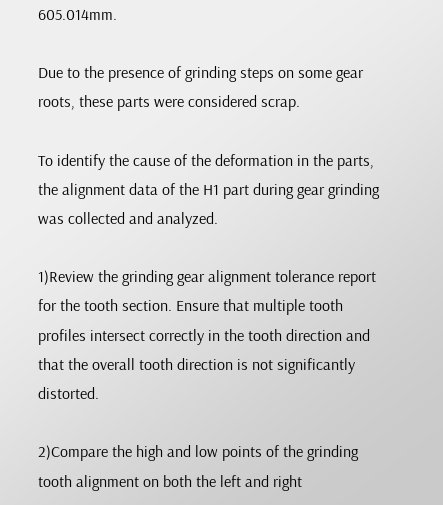605.014mm.

Due to the presence of grinding steps on some gear roots, these parts were considered scrap.

To identify the cause of the deformation in the parts, the alignment data of the H1 part during gear grinding was collected and analyzed.

1)Review the grinding gear alignment tolerance report for the tooth section. Ensure that multiple tooth profiles intersect correctly in the tooth direction and that the overall tooth direction is not significantly distorted.

2)Compare the high and low points of the grinding tooth alignment on both the left and right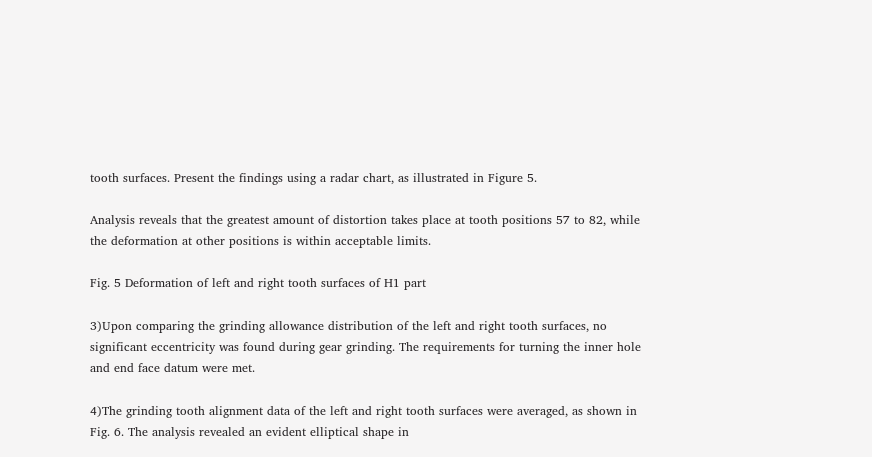tooth surfaces. Present the findings using a radar chart, as illustrated in Figure 5.

Analysis reveals that the greatest amount of distortion takes place at tooth positions 57 to 82, while the deformation at other positions is within acceptable limits.

Fig. 5 Deformation of left and right tooth surfaces of H1 part

3)Upon comparing the grinding allowance distribution of the left and right tooth surfaces, no significant eccentricity was found during gear grinding. The requirements for turning the inner hole and end face datum were met.

4)The grinding tooth alignment data of the left and right tooth surfaces were averaged, as shown in Fig. 6. The analysis revealed an evident elliptical shape in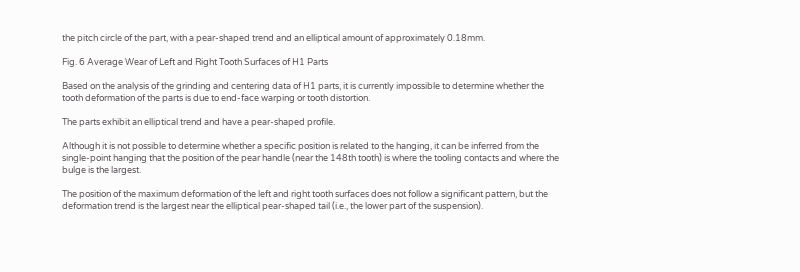the pitch circle of the part, with a pear-shaped trend and an elliptical amount of approximately 0.18mm.

Fig. 6 Average Wear of Left and Right Tooth Surfaces of H1 Parts

Based on the analysis of the grinding and centering data of H1 parts, it is currently impossible to determine whether the tooth deformation of the parts is due to end-face warping or tooth distortion.

The parts exhibit an elliptical trend and have a pear-shaped profile.

Although it is not possible to determine whether a specific position is related to the hanging, it can be inferred from the single-point hanging that the position of the pear handle (near the 148th tooth) is where the tooling contacts and where the bulge is the largest.

The position of the maximum deformation of the left and right tooth surfaces does not follow a significant pattern, but the deformation trend is the largest near the elliptical pear-shaped tail (i.e., the lower part of the suspension).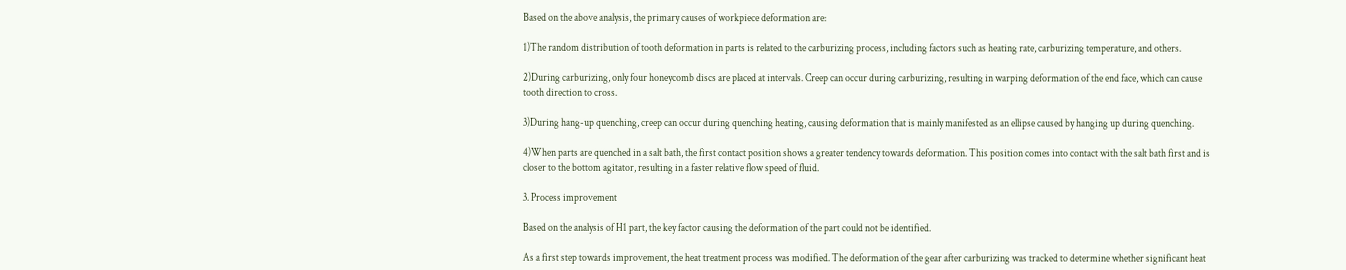Based on the above analysis, the primary causes of workpiece deformation are:

1)The random distribution of tooth deformation in parts is related to the carburizing process, including factors such as heating rate, carburizing temperature, and others.

2)During carburizing, only four honeycomb discs are placed at intervals. Creep can occur during carburizing, resulting in warping deformation of the end face, which can cause tooth direction to cross.

3)During hang-up quenching, creep can occur during quenching heating, causing deformation that is mainly manifested as an ellipse caused by hanging up during quenching.

4)When parts are quenched in a salt bath, the first contact position shows a greater tendency towards deformation. This position comes into contact with the salt bath first and is closer to the bottom agitator, resulting in a faster relative flow speed of fluid.

3. Process improvement

Based on the analysis of H1 part, the key factor causing the deformation of the part could not be identified.

As a first step towards improvement, the heat treatment process was modified. The deformation of the gear after carburizing was tracked to determine whether significant heat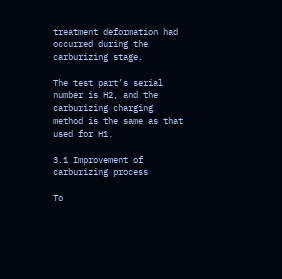treatment deformation had occurred during the carburizing stage.

The test part’s serial number is H2, and the carburizing charging method is the same as that used for H1.

3.1 Improvement of carburizing process

To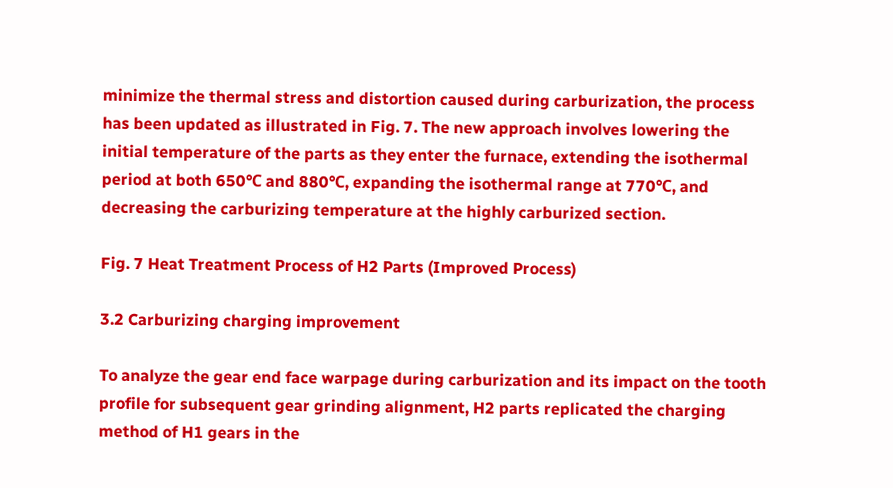minimize the thermal stress and distortion caused during carburization, the process has been updated as illustrated in Fig. 7. The new approach involves lowering the initial temperature of the parts as they enter the furnace, extending the isothermal period at both 650℃ and 880℃, expanding the isothermal range at 770℃, and decreasing the carburizing temperature at the highly carburized section.

Fig. 7 Heat Treatment Process of H2 Parts (Improved Process)

3.2 Carburizing charging improvement

To analyze the gear end face warpage during carburization and its impact on the tooth profile for subsequent gear grinding alignment, H2 parts replicated the charging method of H1 gears in the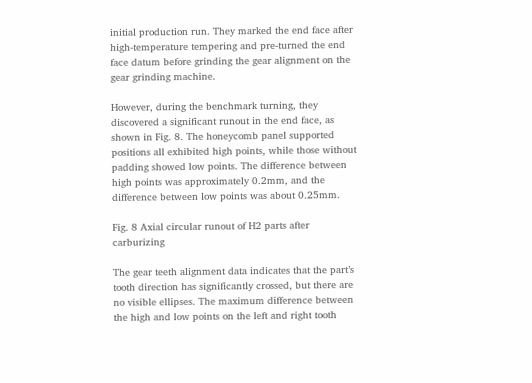initial production run. They marked the end face after high-temperature tempering and pre-turned the end face datum before grinding the gear alignment on the gear grinding machine.

However, during the benchmark turning, they discovered a significant runout in the end face, as shown in Fig. 8. The honeycomb panel supported positions all exhibited high points, while those without padding showed low points. The difference between high points was approximately 0.2mm, and the difference between low points was about 0.25mm.

Fig. 8 Axial circular runout of H2 parts after carburizing

The gear teeth alignment data indicates that the part’s tooth direction has significantly crossed, but there are no visible ellipses. The maximum difference between the high and low points on the left and right tooth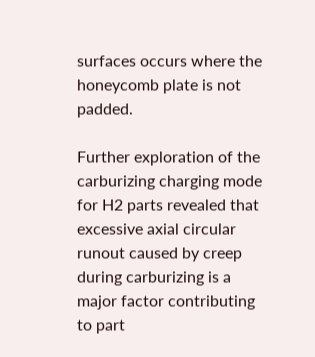surfaces occurs where the honeycomb plate is not padded.

Further exploration of the carburizing charging mode for H2 parts revealed that excessive axial circular runout caused by creep during carburizing is a major factor contributing to part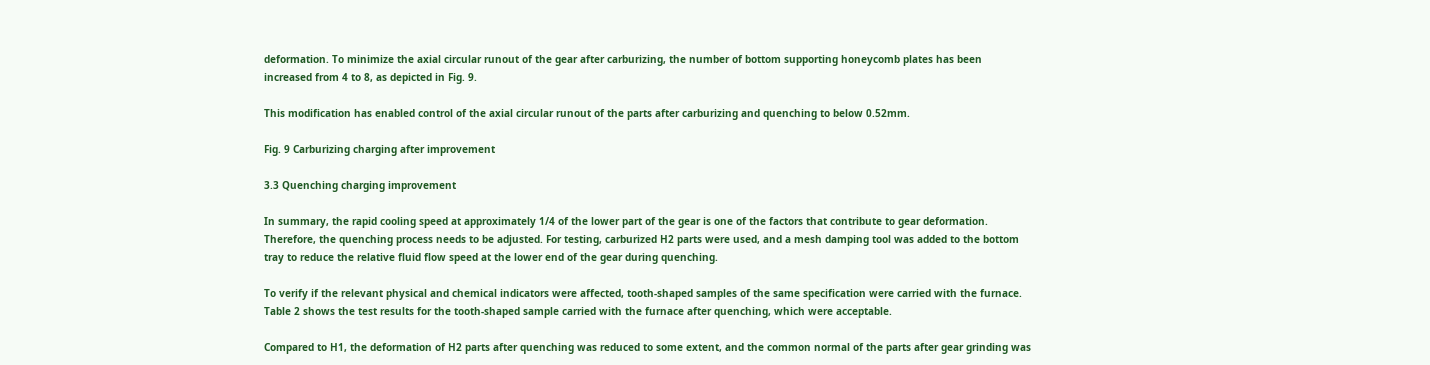deformation. To minimize the axial circular runout of the gear after carburizing, the number of bottom supporting honeycomb plates has been increased from 4 to 8, as depicted in Fig. 9.

This modification has enabled control of the axial circular runout of the parts after carburizing and quenching to below 0.52mm.

Fig. 9 Carburizing charging after improvement

3.3 Quenching charging improvement

In summary, the rapid cooling speed at approximately 1/4 of the lower part of the gear is one of the factors that contribute to gear deformation. Therefore, the quenching process needs to be adjusted. For testing, carburized H2 parts were used, and a mesh damping tool was added to the bottom tray to reduce the relative fluid flow speed at the lower end of the gear during quenching.

To verify if the relevant physical and chemical indicators were affected, tooth-shaped samples of the same specification were carried with the furnace. Table 2 shows the test results for the tooth-shaped sample carried with the furnace after quenching, which were acceptable.

Compared to H1, the deformation of H2 parts after quenching was reduced to some extent, and the common normal of the parts after gear grinding was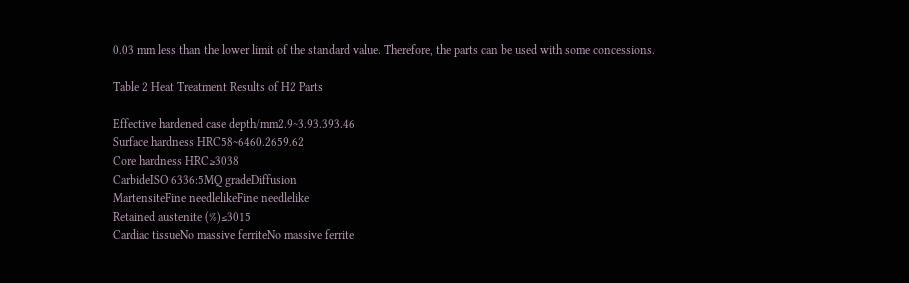0.03 mm less than the lower limit of the standard value. Therefore, the parts can be used with some concessions.

Table 2 Heat Treatment Results of H2 Parts

Effective hardened case depth/mm2.9~3.93.393.46
Surface hardness HRC58~6460.2659.62
Core hardness HRC≥3038
CarbideISO 6336:5MQ gradeDiffusion
MartensiteFine needlelikeFine needlelike
Retained austenite (%)≤3015
Cardiac tissueNo massive ferriteNo massive ferrite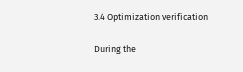3.4 Optimization verification

During the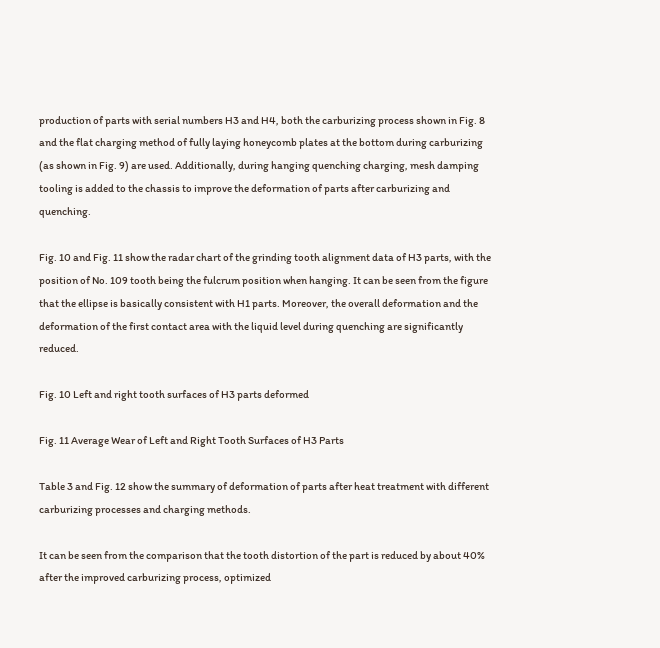production of parts with serial numbers H3 and H4, both the carburizing process shown in Fig. 8 and the flat charging method of fully laying honeycomb plates at the bottom during carburizing (as shown in Fig. 9) are used. Additionally, during hanging quenching charging, mesh damping tooling is added to the chassis to improve the deformation of parts after carburizing and quenching.

Fig. 10 and Fig. 11 show the radar chart of the grinding tooth alignment data of H3 parts, with the position of No. 109 tooth being the fulcrum position when hanging. It can be seen from the figure that the ellipse is basically consistent with H1 parts. Moreover, the overall deformation and the deformation of the first contact area with the liquid level during quenching are significantly reduced.

Fig. 10 Left and right tooth surfaces of H3 parts deformed

Fig. 11 Average Wear of Left and Right Tooth Surfaces of H3 Parts

Table 3 and Fig. 12 show the summary of deformation of parts after heat treatment with different carburizing processes and charging methods.

It can be seen from the comparison that the tooth distortion of the part is reduced by about 40% after the improved carburizing process, optimized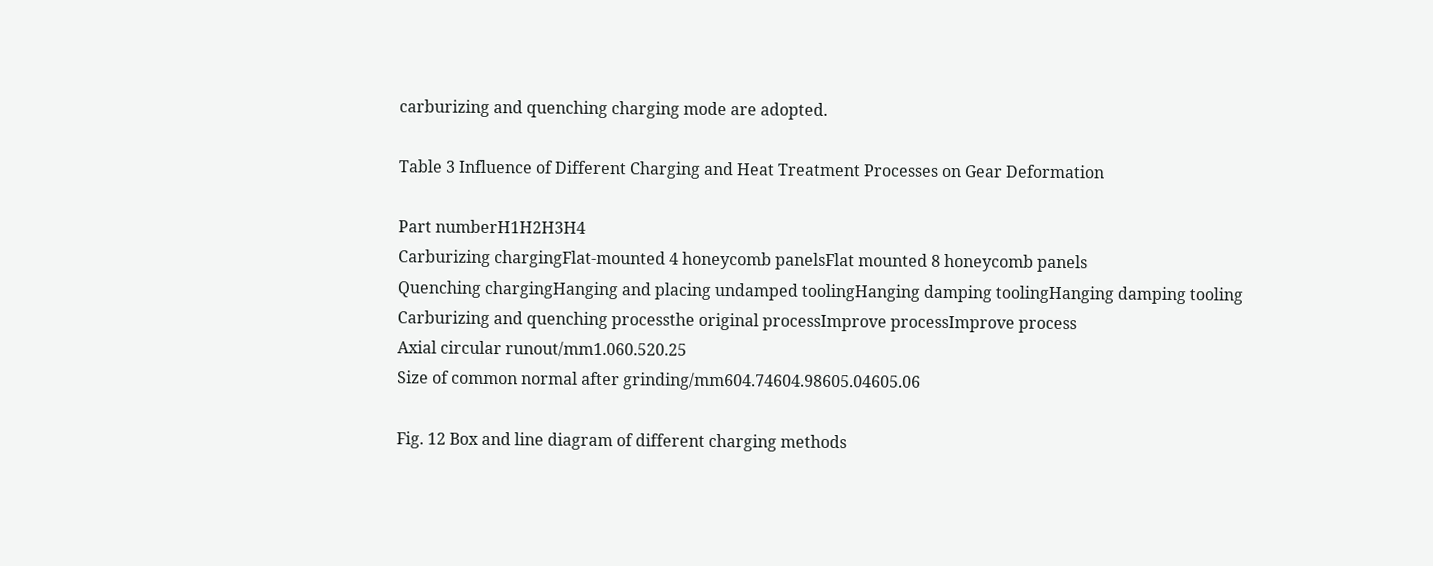carburizing and quenching charging mode are adopted.

Table 3 Influence of Different Charging and Heat Treatment Processes on Gear Deformation

Part numberH1H2H3H4
Carburizing chargingFlat-mounted 4 honeycomb panelsFlat mounted 8 honeycomb panels
Quenching chargingHanging and placing undamped toolingHanging damping toolingHanging damping tooling
Carburizing and quenching processthe original processImprove processImprove process
Axial circular runout/mm1.060.520.25
Size of common normal after grinding/mm604.74604.98605.04605.06

Fig. 12 Box and line diagram of different charging methods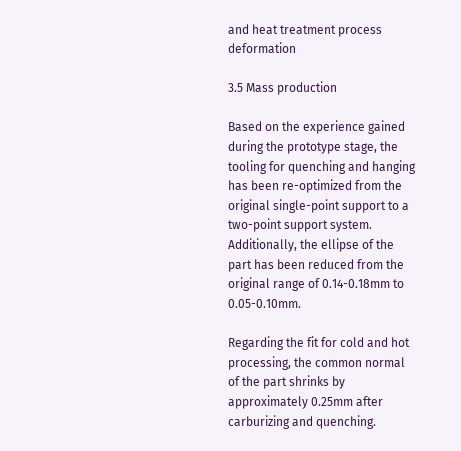and heat treatment process deformation

3.5 Mass production

Based on the experience gained during the prototype stage, the tooling for quenching and hanging has been re-optimized from the original single-point support to a two-point support system. Additionally, the ellipse of the part has been reduced from the original range of 0.14-0.18mm to 0.05-0.10mm.

Regarding the fit for cold and hot processing, the common normal of the part shrinks by approximately 0.25mm after carburizing and quenching.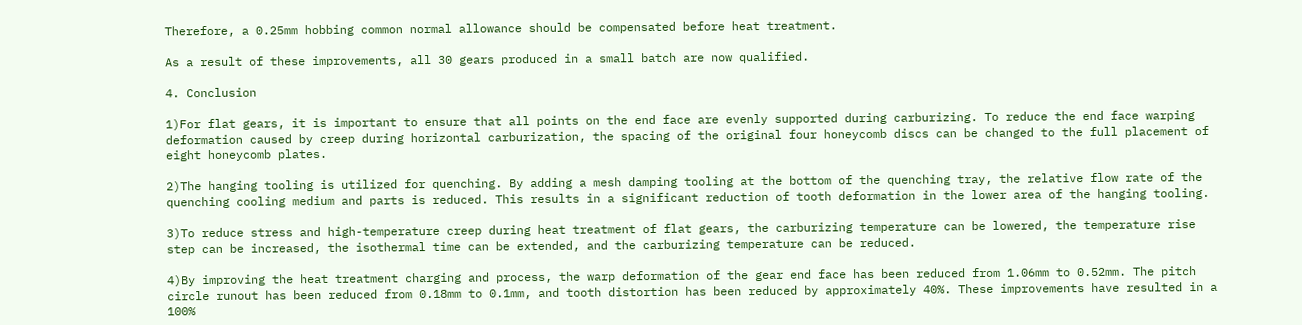Therefore, a 0.25mm hobbing common normal allowance should be compensated before heat treatment.

As a result of these improvements, all 30 gears produced in a small batch are now qualified.

4. Conclusion

1)For flat gears, it is important to ensure that all points on the end face are evenly supported during carburizing. To reduce the end face warping deformation caused by creep during horizontal carburization, the spacing of the original four honeycomb discs can be changed to the full placement of eight honeycomb plates.

2)The hanging tooling is utilized for quenching. By adding a mesh damping tooling at the bottom of the quenching tray, the relative flow rate of the quenching cooling medium and parts is reduced. This results in a significant reduction of tooth deformation in the lower area of the hanging tooling.

3)To reduce stress and high-temperature creep during heat treatment of flat gears, the carburizing temperature can be lowered, the temperature rise step can be increased, the isothermal time can be extended, and the carburizing temperature can be reduced.

4)By improving the heat treatment charging and process, the warp deformation of the gear end face has been reduced from 1.06mm to 0.52mm. The pitch circle runout has been reduced from 0.18mm to 0.1mm, and tooth distortion has been reduced by approximately 40%. These improvements have resulted in a 100%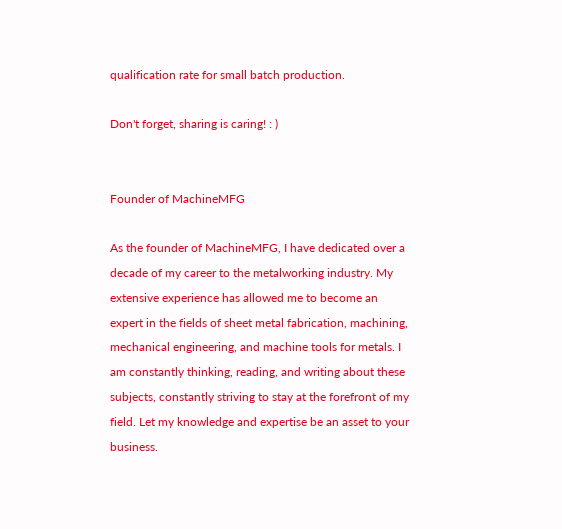qualification rate for small batch production.

Don't forget, sharing is caring! : )


Founder of MachineMFG

As the founder of MachineMFG, I have dedicated over a decade of my career to the metalworking industry. My extensive experience has allowed me to become an expert in the fields of sheet metal fabrication, machining, mechanical engineering, and machine tools for metals. I am constantly thinking, reading, and writing about these subjects, constantly striving to stay at the forefront of my field. Let my knowledge and expertise be an asset to your business.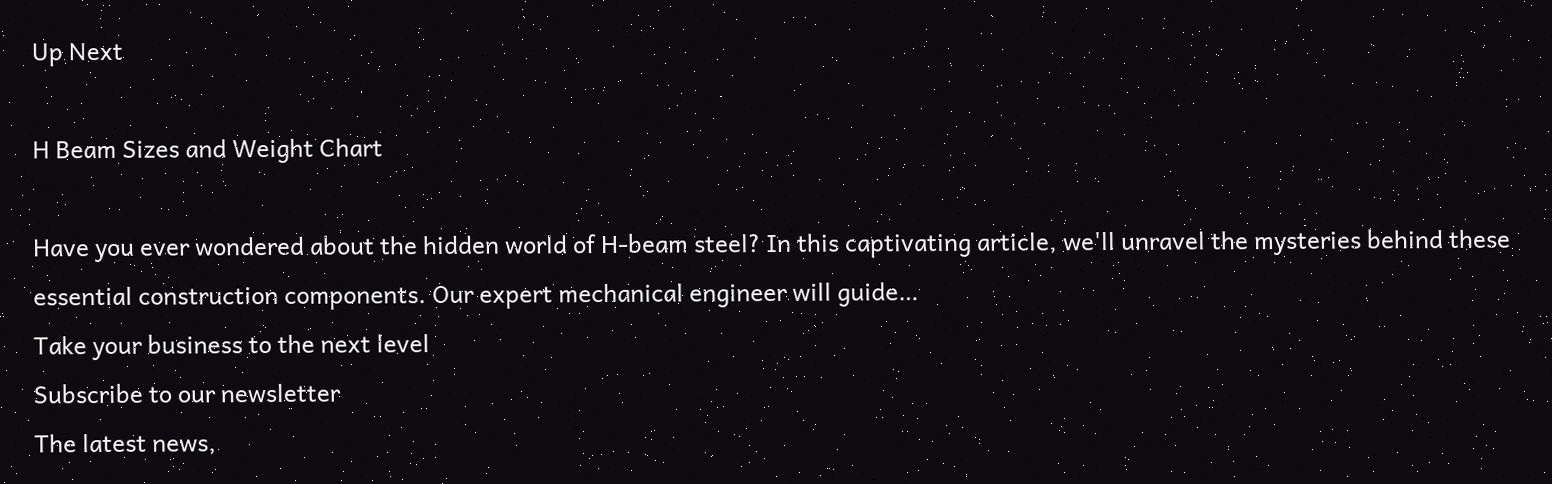Up Next

H Beam Sizes and Weight Chart

Have you ever wondered about the hidden world of H-beam steel? In this captivating article, we'll unravel the mysteries behind these essential construction components. Our expert mechanical engineer will guide…
Take your business to the next level
Subscribe to our newsletter
The latest news,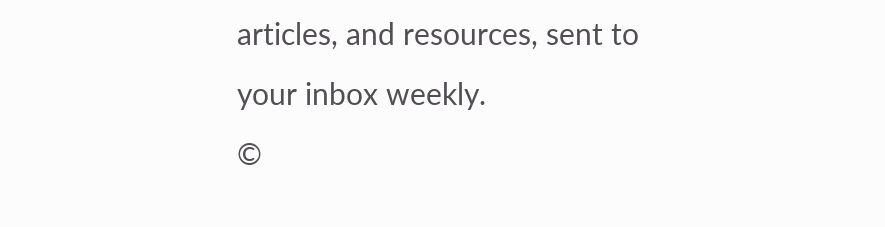articles, and resources, sent to your inbox weekly.
©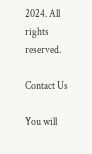2024. All rights reserved.

Contact Us

You will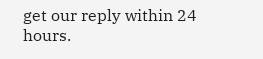get our reply within 24 hours.